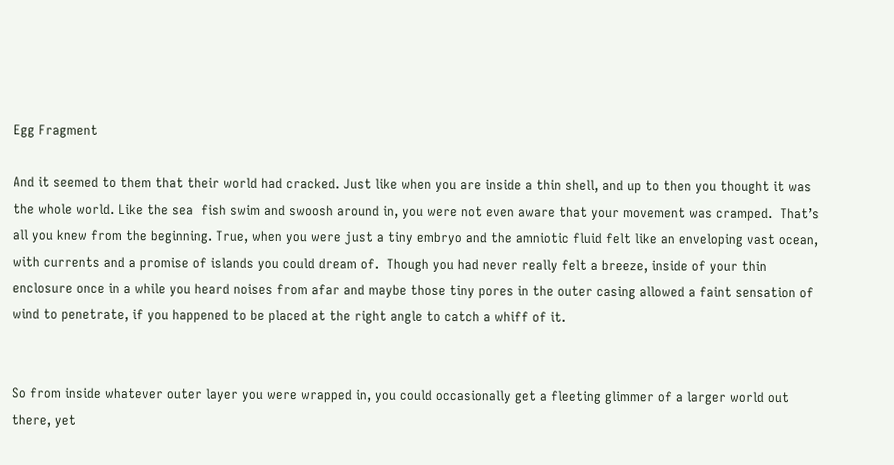Egg Fragment

And it seemed to them that their world had cracked. Just like when you are inside a thin shell, and up to then you thought it was the whole world. Like the sea  fish swim and swoosh around in, you were not even aware that your movement was cramped.  That’s all you knew from the beginning. True, when you were just a tiny embryo and the amniotic fluid felt like an enveloping vast ocean, with currents and a promise of islands you could dream of.  Though you had never really felt a breeze, inside of your thin enclosure once in a while you heard noises from afar and maybe those tiny pores in the outer casing allowed a faint sensation of wind to penetrate, if you happened to be placed at the right angle to catch a whiff of it.


So from inside whatever outer layer you were wrapped in, you could occasionally get a fleeting glimmer of a larger world out there, yet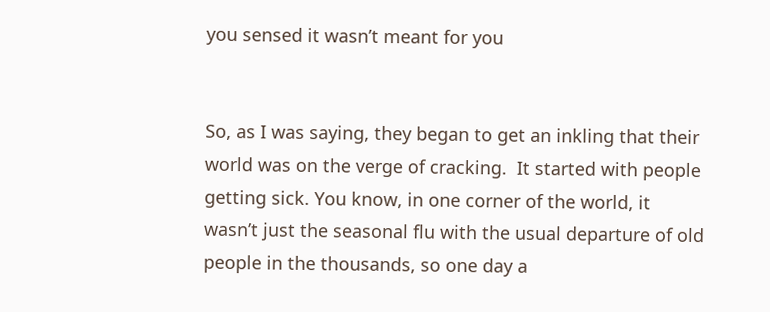you sensed it wasn’t meant for you


So, as I was saying, they began to get an inkling that their world was on the verge of cracking.  It started with people getting sick. You know, in one corner of the world, it wasn’t just the seasonal flu with the usual departure of old people in the thousands, so one day a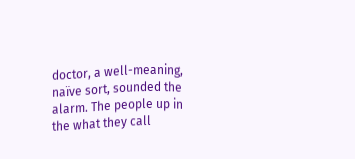doctor, a well-meaning, naïve sort, sounded the alarm. The people up in the what they call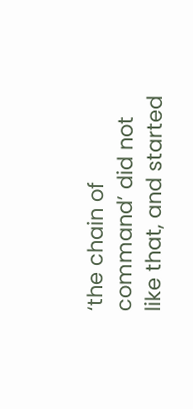‘the chain of command’ did not like that, and started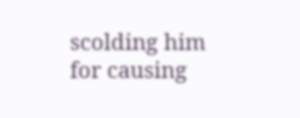scolding him for causing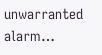unwarranted alarm…